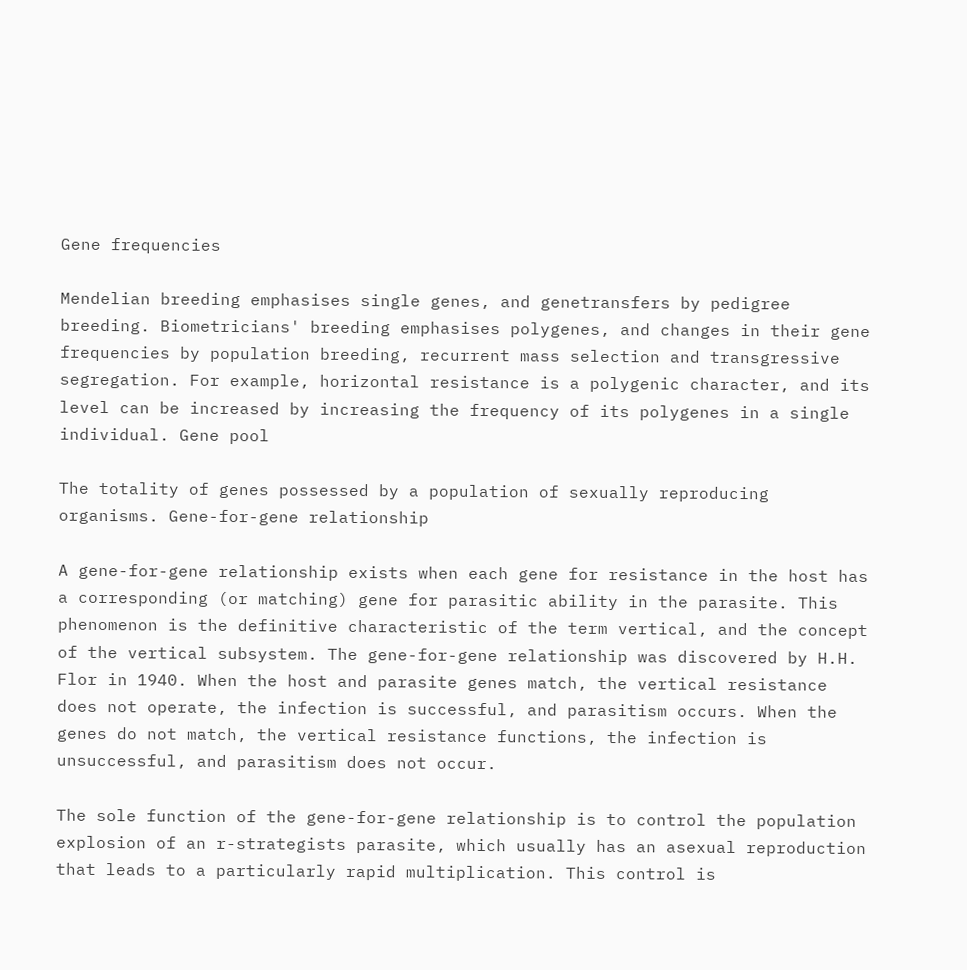Gene frequencies

Mendelian breeding emphasises single genes, and genetransfers by pedigree breeding. Biometricians' breeding emphasises polygenes, and changes in their gene frequencies by population breeding, recurrent mass selection and transgressive segregation. For example, horizontal resistance is a polygenic character, and its level can be increased by increasing the frequency of its polygenes in a single individual. Gene pool

The totality of genes possessed by a population of sexually reproducing organisms. Gene-for-gene relationship

A gene-for-gene relationship exists when each gene for resistance in the host has a corresponding (or matching) gene for parasitic ability in the parasite. This phenomenon is the definitive characteristic of the term vertical, and the concept of the vertical subsystem. The gene-for-gene relationship was discovered by H.H. Flor in 1940. When the host and parasite genes match, the vertical resistance does not operate, the infection is successful, and parasitism occurs. When the genes do not match, the vertical resistance functions, the infection is unsuccessful, and parasitism does not occur.

The sole function of the gene-for-gene relationship is to control the population explosion of an r-strategists parasite, which usually has an asexual reproduction that leads to a particularly rapid multiplication. This control is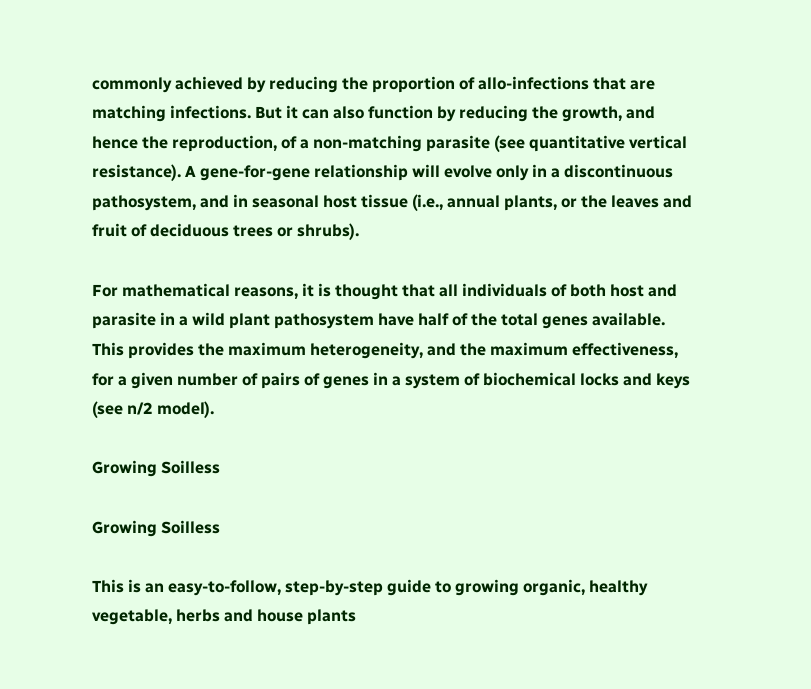commonly achieved by reducing the proportion of allo-infections that are matching infections. But it can also function by reducing the growth, and hence the reproduction, of a non-matching parasite (see quantitative vertical resistance). A gene-for-gene relationship will evolve only in a discontinuous pathosystem, and in seasonal host tissue (i.e., annual plants, or the leaves and fruit of deciduous trees or shrubs).

For mathematical reasons, it is thought that all individuals of both host and parasite in a wild plant pathosystem have half of the total genes available. This provides the maximum heterogeneity, and the maximum effectiveness, for a given number of pairs of genes in a system of biochemical locks and keys (see n/2 model).

Growing Soilless

Growing Soilless

This is an easy-to-follow, step-by-step guide to growing organic, healthy vegetable, herbs and house plants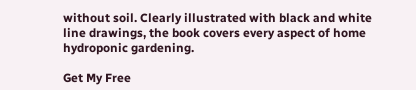without soil. Clearly illustrated with black and white line drawings, the book covers every aspect of home hydroponic gardening.

Get My Free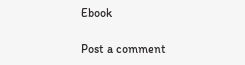Ebook

Post a comment